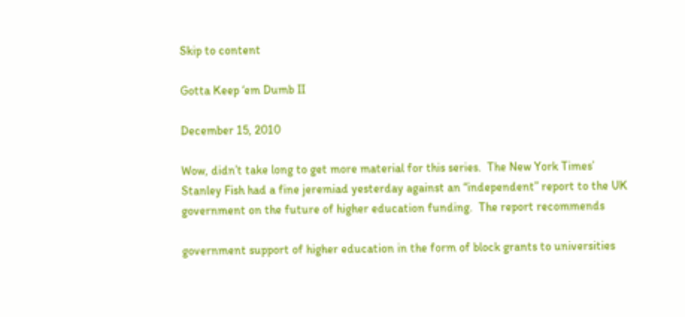Skip to content

Gotta Keep ‘em Dumb II

December 15, 2010

Wow, didn’t take long to get more material for this series.  The New York Times’ Stanley Fish had a fine jeremiad yesterday against an “independent” report to the UK government on the future of higher education funding.  The report recommends

government support of higher education in the form of block grants to universities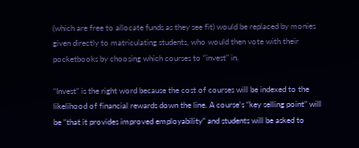(which are free to allocate funds as they see fit) would be replaced by monies given directly to matriculating students, who would then vote with their pocketbooks by choosing which courses to “invest” in.

“Invest” is the right word because the cost of courses will be indexed to the likelihood of financial rewards down the line. A course’s “key selling point” will be “that it provides improved employability” and students will be asked to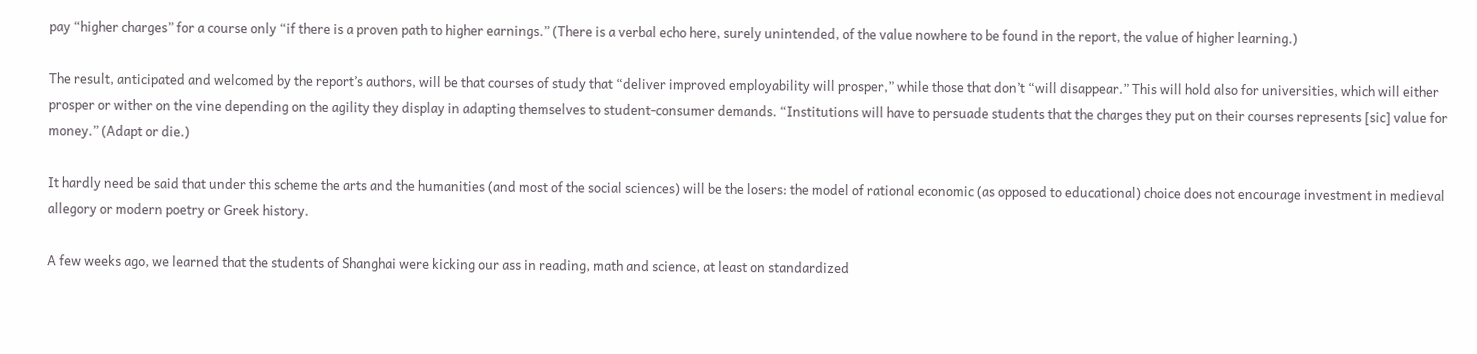pay “higher charges” for a course only “if there is a proven path to higher earnings.” (There is a verbal echo here, surely unintended, of the value nowhere to be found in the report, the value of higher learning.)

The result, anticipated and welcomed by the report’s authors, will be that courses of study that “deliver improved employability will prosper,” while those that don’t “will disappear.” This will hold also for universities, which will either prosper or wither on the vine depending on the agility they display in adapting themselves to student-consumer demands. “Institutions will have to persuade students that the charges they put on their courses represents [sic] value for money.” (Adapt or die.)

It hardly need be said that under this scheme the arts and the humanities (and most of the social sciences) will be the losers: the model of rational economic (as opposed to educational) choice does not encourage investment in medieval allegory or modern poetry or Greek history.

A few weeks ago, we learned that the students of Shanghai were kicking our ass in reading, math and science, at least on standardized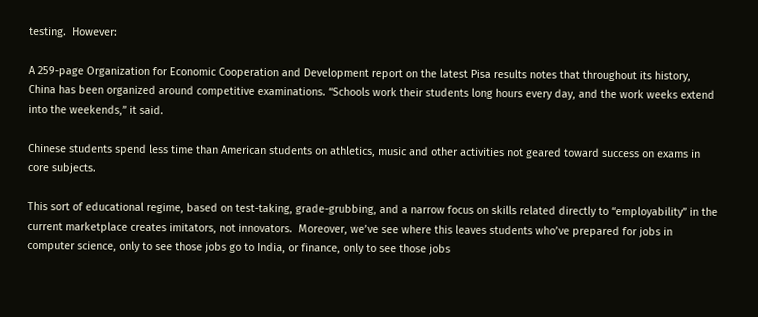testing.  However:

A 259-page Organization for Economic Cooperation and Development report on the latest Pisa results notes that throughout its history, China has been organized around competitive examinations. “Schools work their students long hours every day, and the work weeks extend into the weekends,” it said.

Chinese students spend less time than American students on athletics, music and other activities not geared toward success on exams in core subjects.

This sort of educational regime, based on test-taking, grade-grubbing, and a narrow focus on skills related directly to “employability” in the current marketplace creates imitators, not innovators.  Moreover, we’ve see where this leaves students who’ve prepared for jobs in computer science, only to see those jobs go to India, or finance, only to see those jobs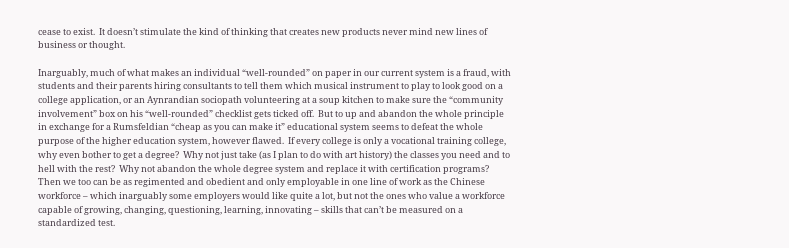cease to exist.  It doesn’t stimulate the kind of thinking that creates new products never mind new lines of business or thought.

Inarguably, much of what makes an individual “well-rounded” on paper in our current system is a fraud, with students and their parents hiring consultants to tell them which musical instrument to play to look good on a college application, or an Aynrandian sociopath volunteering at a soup kitchen to make sure the “community involvement” box on his “well-rounded” checklist gets ticked off.  But to up and abandon the whole principle in exchange for a Rumsfeldian “cheap as you can make it” educational system seems to defeat the whole purpose of the higher education system, however flawed.  If every college is only a vocational training college, why even bother to get a degree?  Why not just take (as I plan to do with art history) the classes you need and to hell with the rest?  Why not abandon the whole degree system and replace it with certification programs?  Then we too can be as regimented and obedient and only employable in one line of work as the Chinese workforce – which inarguably some employers would like quite a lot, but not the ones who value a workforce capable of growing, changing, questioning, learning, innovating – skills that can’t be measured on a standardized test.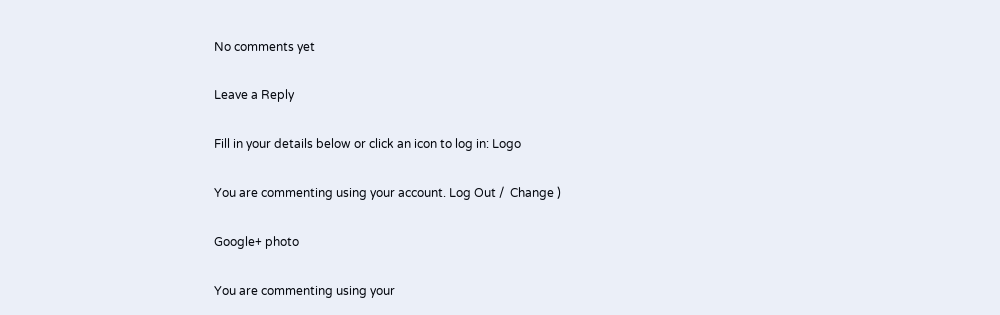No comments yet

Leave a Reply

Fill in your details below or click an icon to log in: Logo

You are commenting using your account. Log Out /  Change )

Google+ photo

You are commenting using your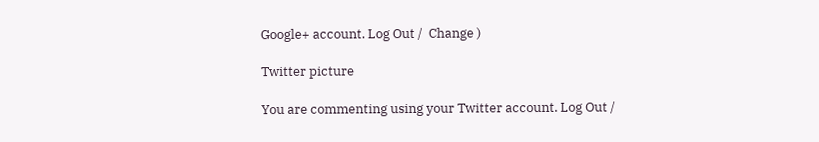Google+ account. Log Out /  Change )

Twitter picture

You are commenting using your Twitter account. Log Out /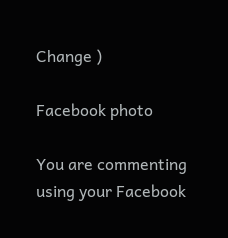Change )

Facebook photo

You are commenting using your Facebook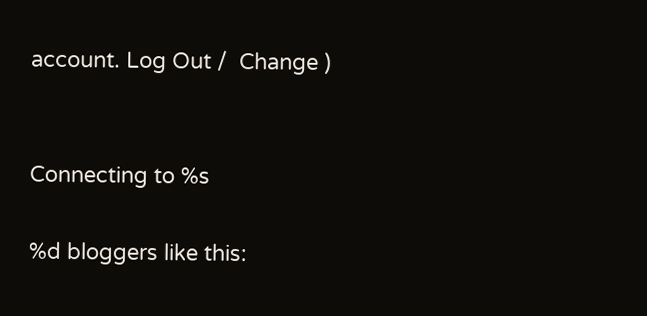account. Log Out /  Change )


Connecting to %s

%d bloggers like this: